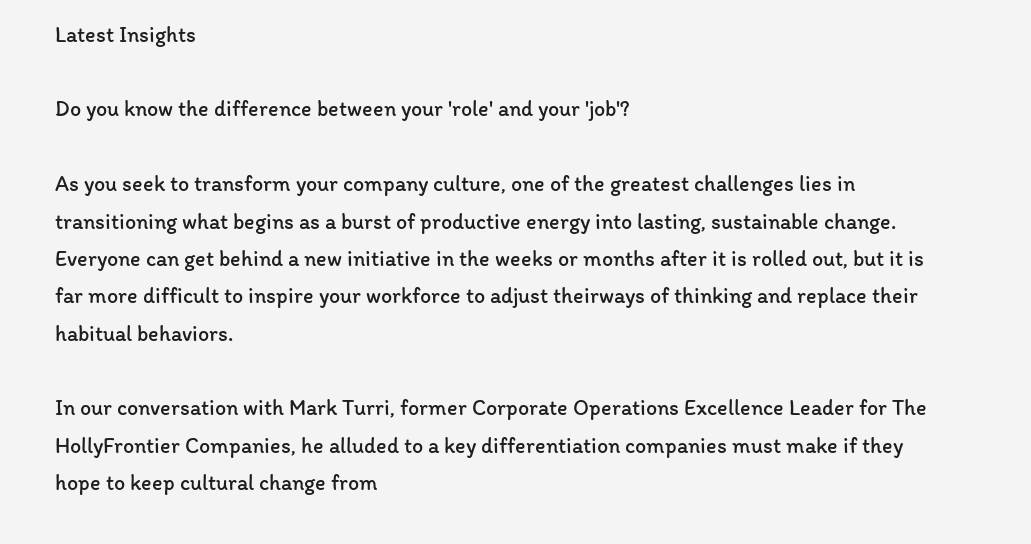Latest Insights

Do you know the difference between your 'role' and your 'job'?

As you seek to transform your company culture, one of the greatest challenges lies in transitioning what begins as a burst of productive energy into lasting, sustainable change. Everyone can get behind a new initiative in the weeks or months after it is rolled out, but it is far more difficult to inspire your workforce to adjust theirways of thinking and replace their habitual behaviors.

In our conversation with Mark Turri, former Corporate Operations Excellence Leader for The HollyFrontier Companies, he alluded to a key differentiation companies must make if they hope to keep cultural change from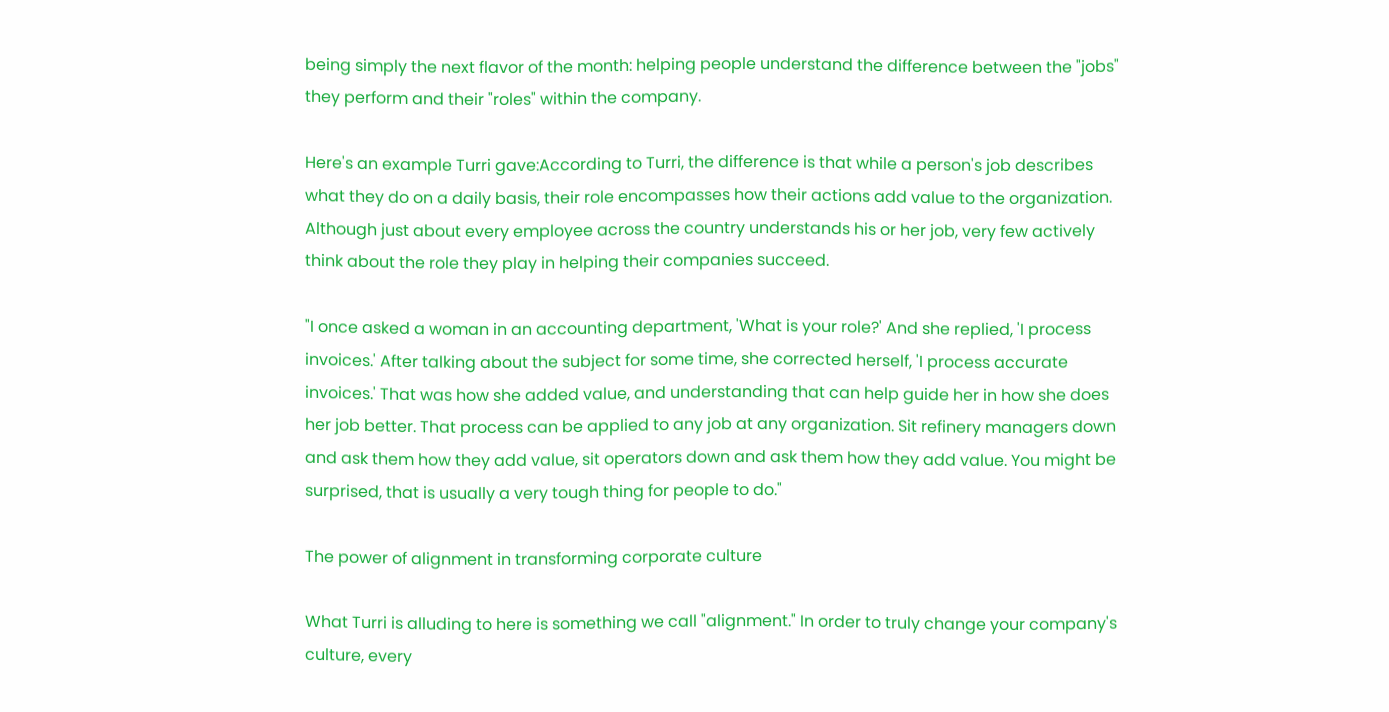being simply the next flavor of the month: helping people understand the difference between the "jobs" they perform and their "roles" within the company.

Here's an example Turri gave:According to Turri, the difference is that while a person's job describes what they do on a daily basis, their role encompasses how their actions add value to the organization. Although just about every employee across the country understands his or her job, very few actively think about the role they play in helping their companies succeed.

"I once asked a woman in an accounting department, 'What is your role?' And she replied, 'I process invoices.' After talking about the subject for some time, she corrected herself, 'I process accurate invoices.' That was how she added value, and understanding that can help guide her in how she does her job better. That process can be applied to any job at any organization. Sit refinery managers down and ask them how they add value, sit operators down and ask them how they add value. You might be surprised, that is usually a very tough thing for people to do."

The power of alignment in transforming corporate culture

What Turri is alluding to here is something we call "alignment." In order to truly change your company's culture, every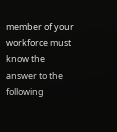member of your workforce must know the answer to the following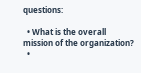questions:

  • What is the overall mission of the organization?
  •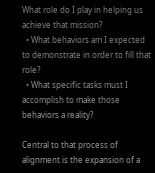What role do I play in helping us achieve that mission?
  • What behaviors am I expected to demonstrate in order to fill that role?
  • What specific tasks must I accomplish to make those behaviors a reality?

Central to that process of alignment is the expansion of a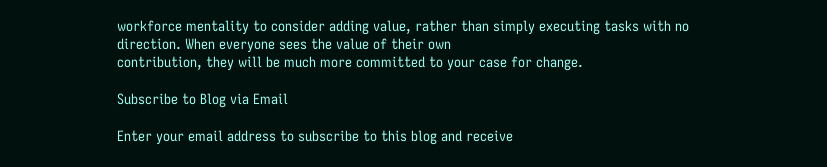workforce mentality to consider adding value, rather than simply executing tasks with no direction. When everyone sees the value of their own
contribution, they will be much more committed to your case for change.

Subscribe to Blog via Email

Enter your email address to subscribe to this blog and receive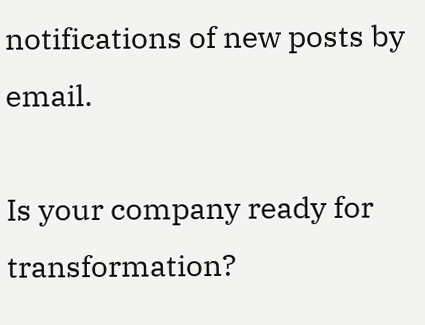notifications of new posts by email.

Is your company ready for transformation?